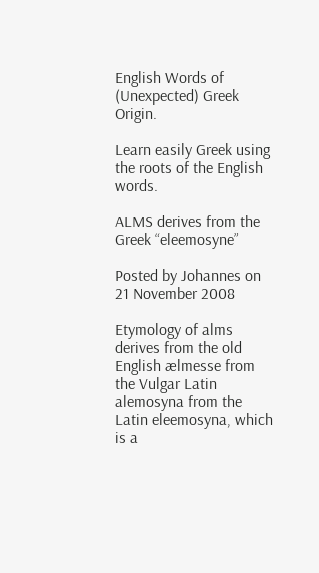English Words of (Unexpected) Greek Origin.

Learn easily Greek using the roots of the English words.

ALMS derives from the Greek “eleemosyne”

Posted by Johannes on 21 November 2008

Etymology of alms
derives from the old English ælmesse from the Vulgar Latin alemosyna from the Latin eleemosyna, which is a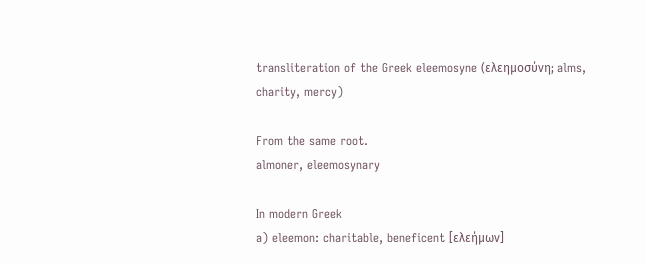transliteration of the Greek eleemosyne (ελεημοσύνη; alms, charity, mercy)

From the same root.
almoner, eleemosynary

In modern Greek
a) eleemon: charitable, beneficent [ελεήμων]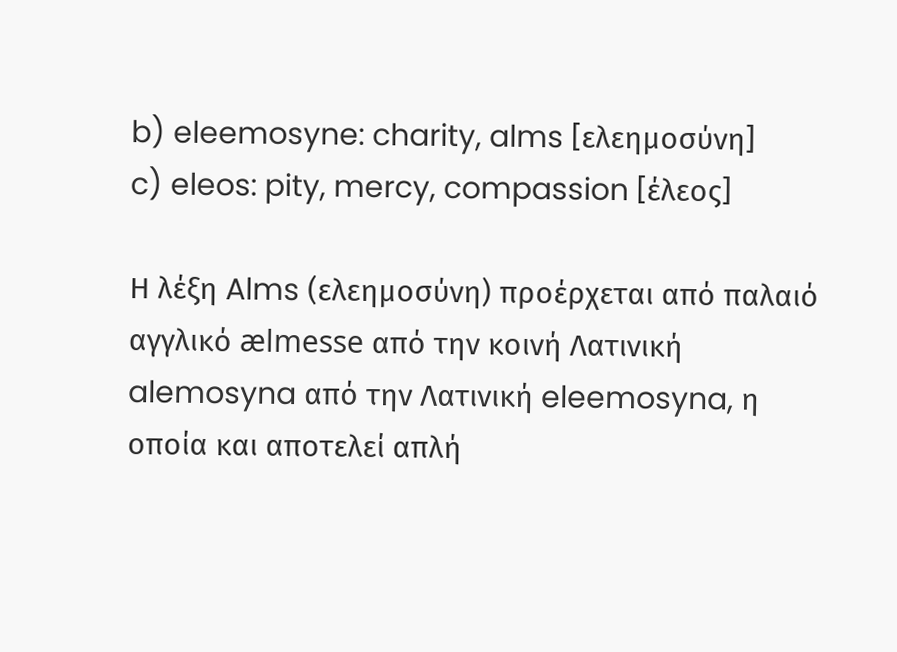b) eleemosyne: charity, alms [ελεημοσύνη]
c) eleos: pity, mercy, compassion [έλεος]

Η λέξη Alms (ελεημοσύνη) προέρχεται από παλαιό αγγλικό ælmesse από την κοινή Λατινική alemosyna από την Λατινική eleemosyna, η οποία και αποτελεί απλή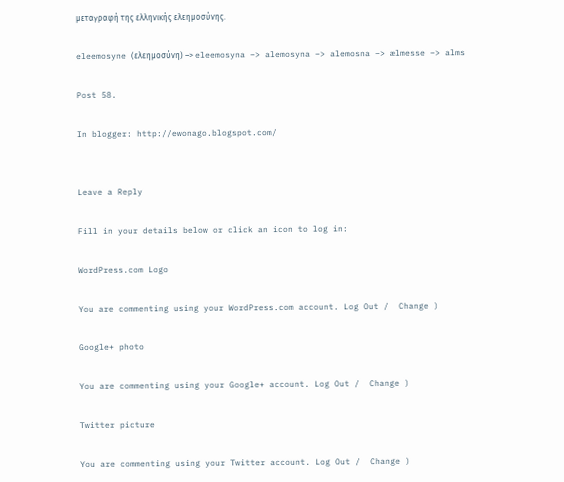μεταγραφή της ελληνικής ελεημοσύνης.

eleemosyne (ελεημοσύνη) –> eleemosyna –> alemosyna –> alemosna –> ælmesse –> alms

Post 58.

In blogger: http://ewonago.blogspot.com/


Leave a Reply

Fill in your details below or click an icon to log in:

WordPress.com Logo

You are commenting using your WordPress.com account. Log Out /  Change )

Google+ photo

You are commenting using your Google+ account. Log Out /  Change )

Twitter picture

You are commenting using your Twitter account. Log Out /  Change )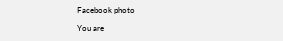Facebook photo

You are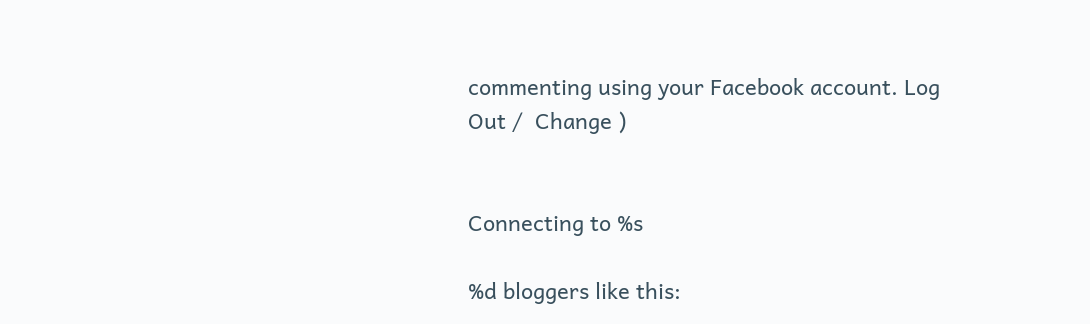commenting using your Facebook account. Log Out /  Change )


Connecting to %s

%d bloggers like this: